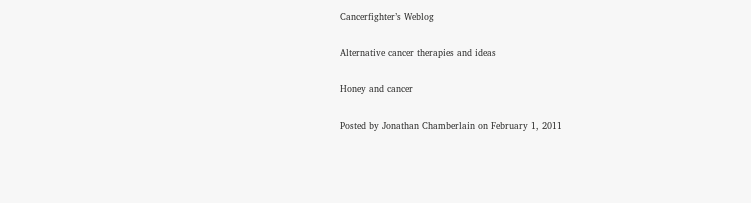Cancerfighter’s Weblog

Alternative cancer therapies and ideas

Honey and cancer

Posted by Jonathan Chamberlain on February 1, 2011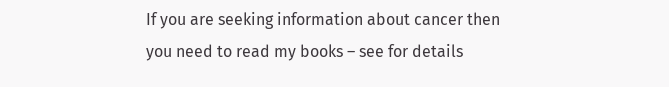If you are seeking information about cancer then you need to read my books – see for details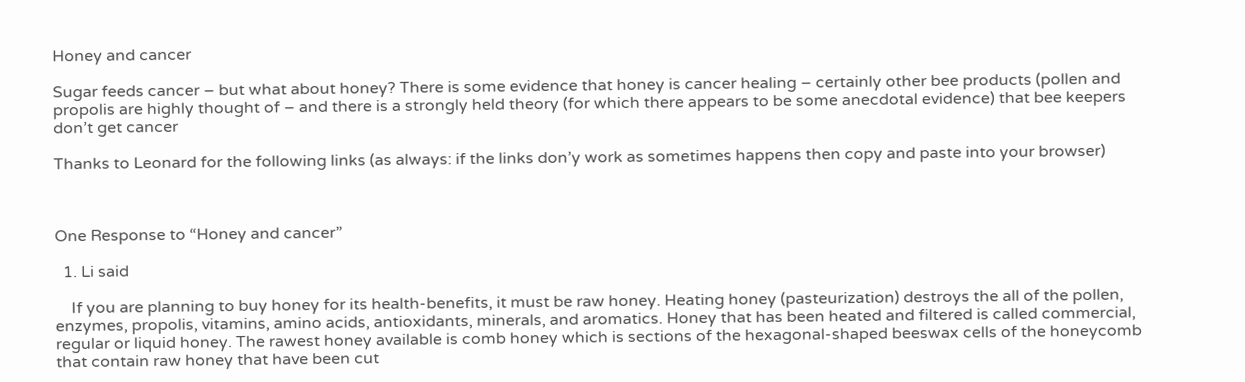Honey and cancer

Sugar feeds cancer – but what about honey? There is some evidence that honey is cancer healing – certainly other bee products (pollen and propolis are highly thought of – and there is a strongly held theory (for which there appears to be some anecdotal evidence) that bee keepers don’t get cancer

Thanks to Leonard for the following links (as always: if the links don’y work as sometimes happens then copy and paste into your browser)



One Response to “Honey and cancer”

  1. Li said

    If you are planning to buy honey for its health-benefits, it must be raw honey. Heating honey (pasteurization) destroys the all of the pollen, enzymes, propolis, vitamins, amino acids, antioxidants, minerals, and aromatics. Honey that has been heated and filtered is called commercial, regular or liquid honey. The rawest honey available is comb honey which is sections of the hexagonal-shaped beeswax cells of the honeycomb that contain raw honey that have been cut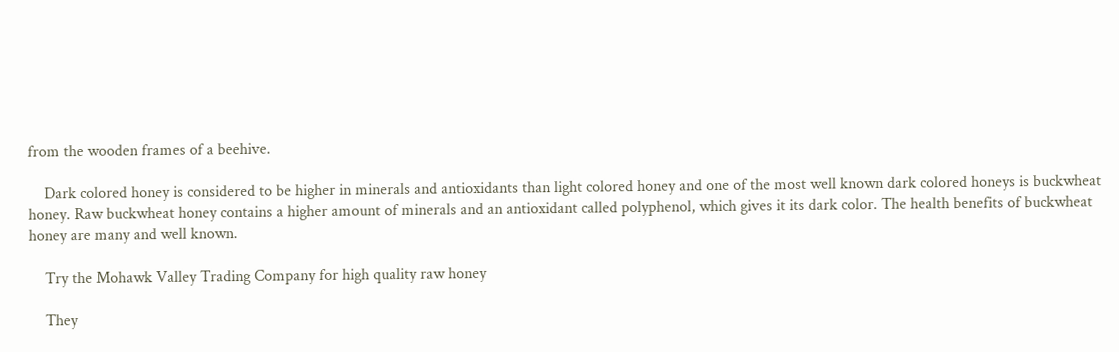from the wooden frames of a beehive.

    Dark colored honey is considered to be higher in minerals and antioxidants than light colored honey and one of the most well known dark colored honeys is buckwheat honey. Raw buckwheat honey contains a higher amount of minerals and an antioxidant called polyphenol, which gives it its dark color. The health benefits of buckwheat honey are many and well known.

    Try the Mohawk Valley Trading Company for high quality raw honey

    They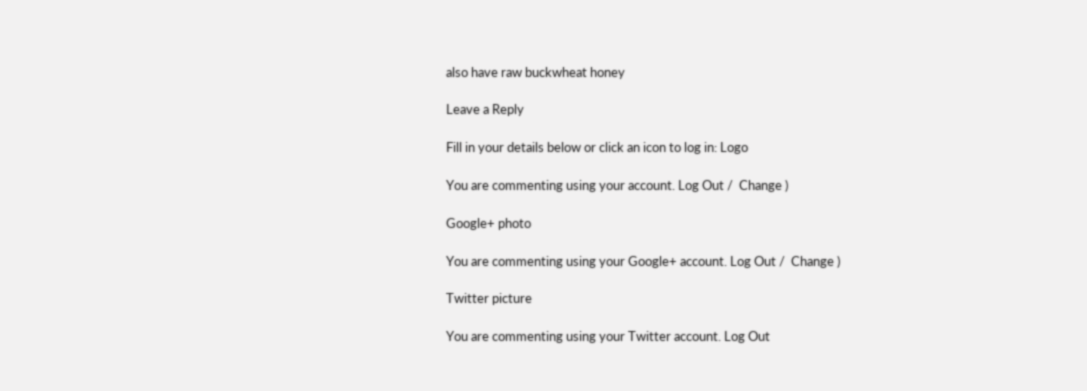also have raw buckwheat honey

Leave a Reply

Fill in your details below or click an icon to log in: Logo

You are commenting using your account. Log Out /  Change )

Google+ photo

You are commenting using your Google+ account. Log Out /  Change )

Twitter picture

You are commenting using your Twitter account. Log Out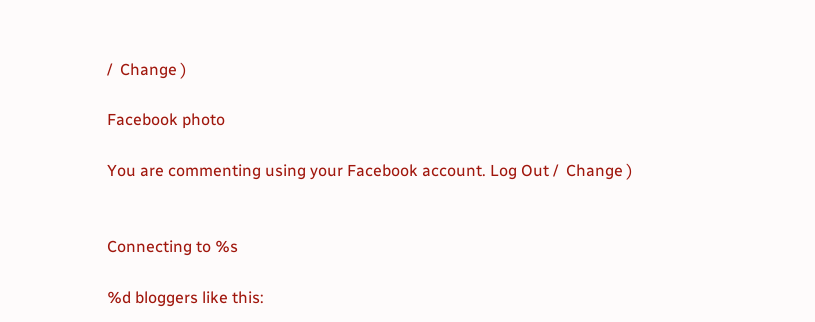/  Change )

Facebook photo

You are commenting using your Facebook account. Log Out /  Change )


Connecting to %s

%d bloggers like this: